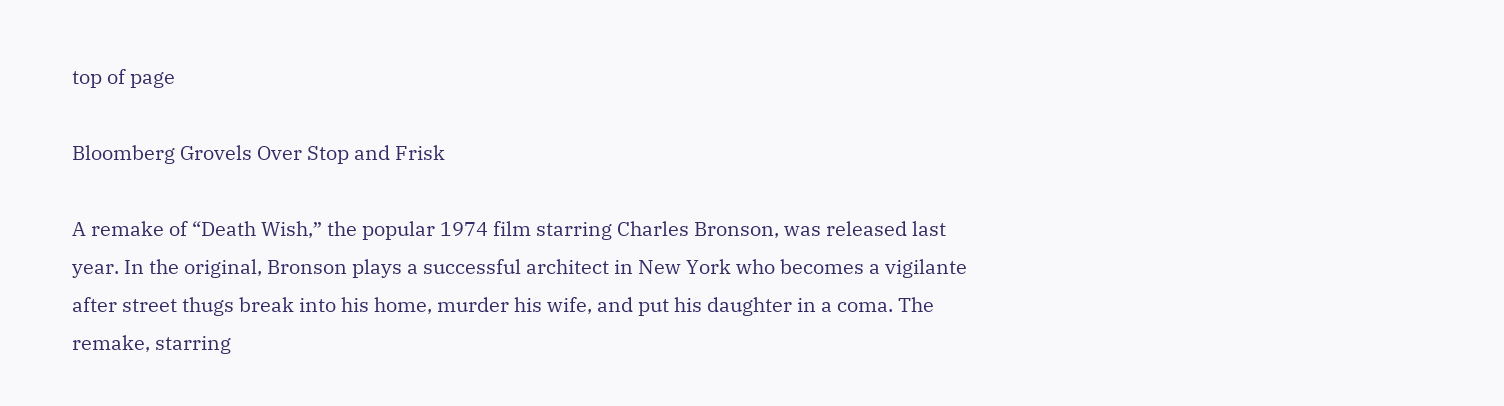top of page

Bloomberg Grovels Over Stop and Frisk

A remake of “Death Wish,” the popular 1974 film starring Charles Bronson, was released last year. In the original, Bronson plays a successful architect in New York who becomes a vigilante after street thugs break into his home, murder his wife, and put his daughter in a coma. The remake, starring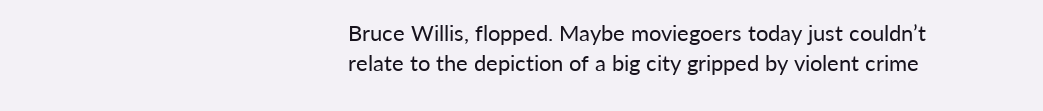Bruce Willis, flopped. Maybe moviegoers today just couldn’t relate to the depiction of a big city gripped by violent crime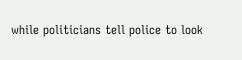while politicians tell police to look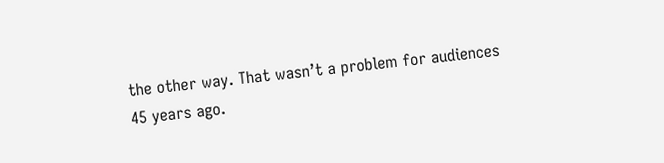the other way. That wasn’t a problem for audiences 45 years ago.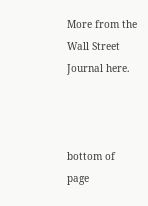More from the Wall Street Journal here.



bottom of page